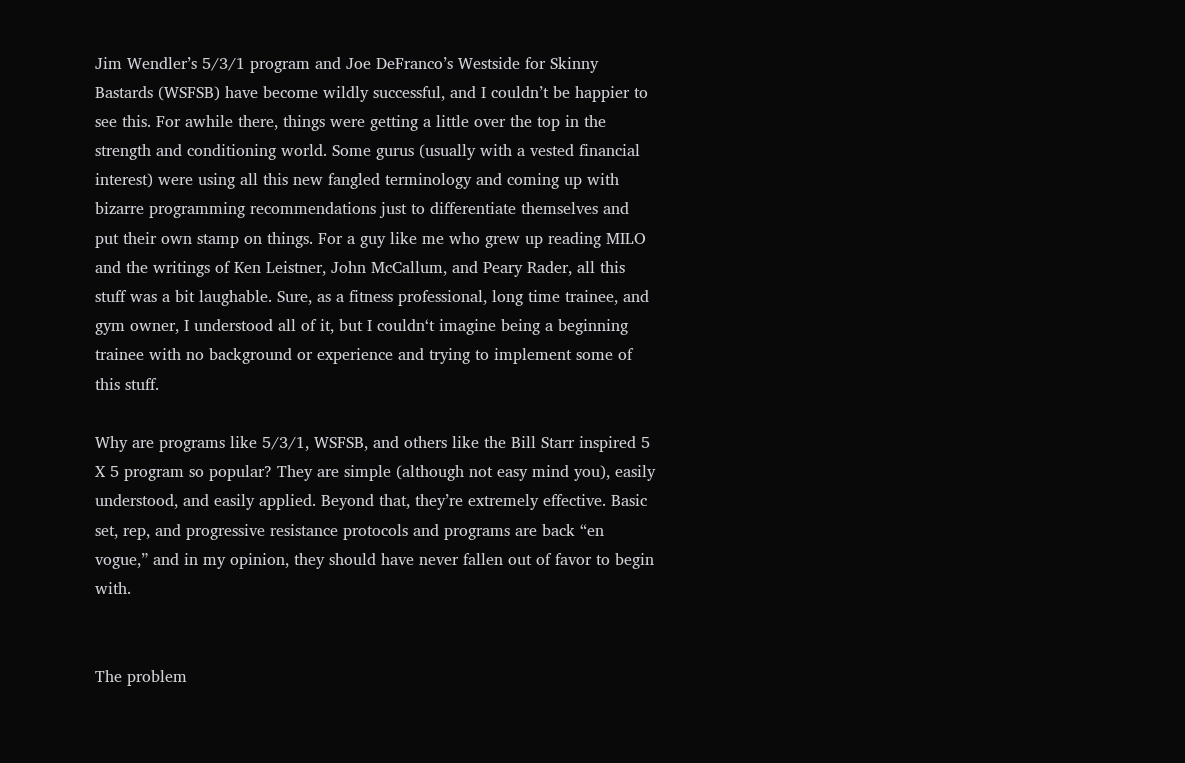Jim Wendler’s 5/3/1 program and Joe DeFranco’s Westside for Skinny Bastards (WSFSB) have become wildly successful, and I couldn’t be happier to see this. For awhile there, things were getting a little over the top in the strength and conditioning world. Some gurus (usually with a vested financial interest) were using all this new fangled terminology and coming up with bizarre programming recommendations just to differentiate themselves and put their own stamp on things. For a guy like me who grew up reading MILO and the writings of Ken Leistner, John McCallum, and Peary Rader, all this stuff was a bit laughable. Sure, as a fitness professional, long time trainee, and gym owner, I understood all of it, but I couldn‘t imagine being a beginning trainee with no background or experience and trying to implement some of this stuff.

Why are programs like 5/3/1, WSFSB, and others like the Bill Starr inspired 5 X 5 program so popular? They are simple (although not easy mind you), easily understood, and easily applied. Beyond that, they’re extremely effective. Basic set, rep, and progressive resistance protocols and programs are back “en vogue,” and in my opinion, they should have never fallen out of favor to begin with.


The problem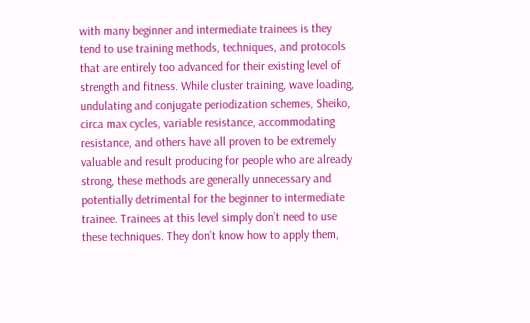with many beginner and intermediate trainees is they tend to use training methods, techniques, and protocols that are entirely too advanced for their existing level of strength and fitness. While cluster training, wave loading, undulating and conjugate periodization schemes, Sheiko, circa max cycles, variable resistance, accommodating resistance, and others have all proven to be extremely valuable and result producing for people who are already strong, these methods are generally unnecessary and potentially detrimental for the beginner to intermediate trainee. Trainees at this level simply don’t need to use these techniques. They don’t know how to apply them,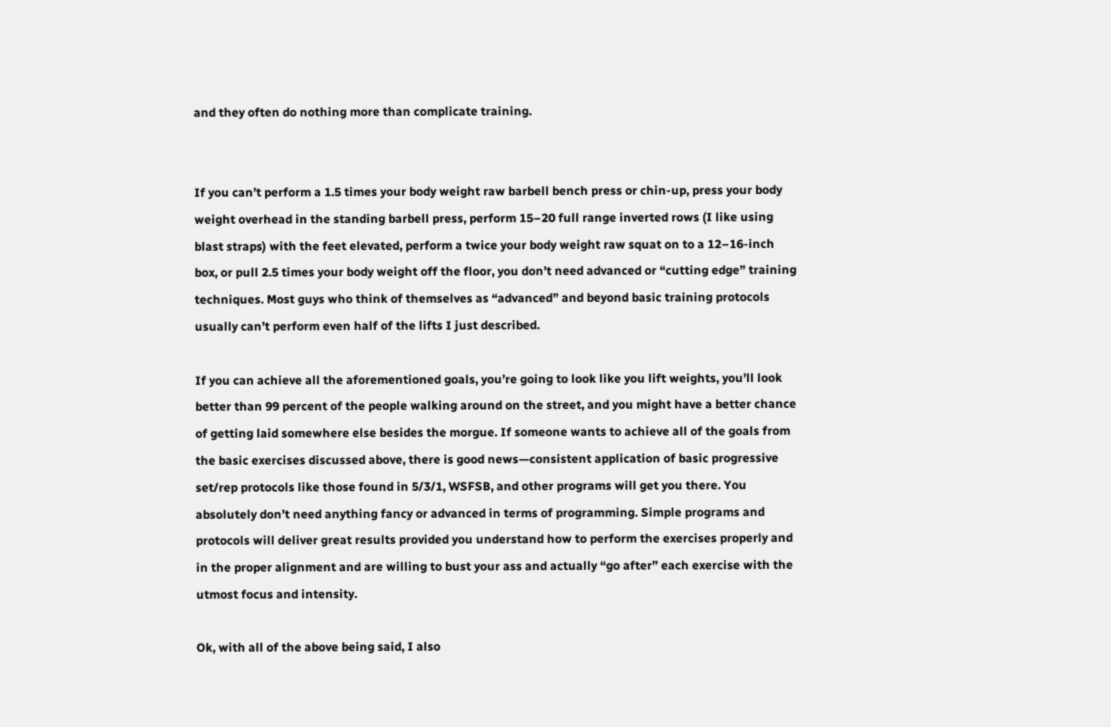and they often do nothing more than complicate training.


If you can’t perform a 1.5 times your body weight raw barbell bench press or chin-up, press your body weight overhead in the standing barbell press, perform 15–20 full range inverted rows (I like using blast straps) with the feet elevated, perform a twice your body weight raw squat on to a 12–16-inch box, or pull 2.5 times your body weight off the floor, you don’t need advanced or “cutting edge” training techniques. Most guys who think of themselves as “advanced” and beyond basic training protocols usually can’t perform even half of the lifts I just described.

If you can achieve all the aforementioned goals, you’re going to look like you lift weights, you’ll look better than 99 percent of the people walking around on the street, and you might have a better chance of getting laid somewhere else besides the morgue. If someone wants to achieve all of the goals from the basic exercises discussed above, there is good news—consistent application of basic progressive set/rep protocols like those found in 5/3/1, WSFSB, and other programs will get you there. You absolutely don’t need anything fancy or advanced in terms of programming. Simple programs and protocols will deliver great results provided you understand how to perform the exercises properly and in the proper alignment and are willing to bust your ass and actually “go after” each exercise with the utmost focus and intensity.

Ok, with all of the above being said, I also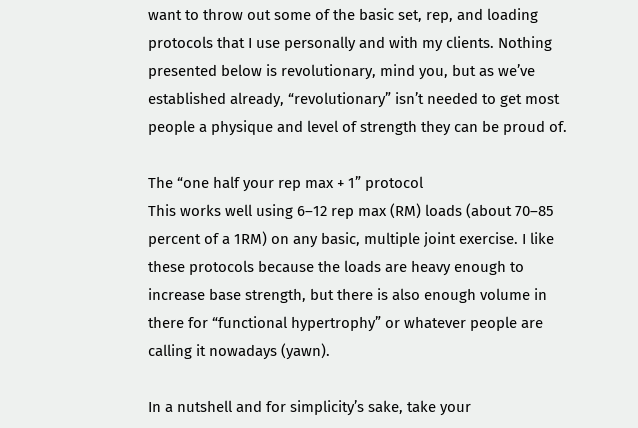want to throw out some of the basic set, rep, and loading protocols that I use personally and with my clients. Nothing presented below is revolutionary, mind you, but as we’ve established already, “revolutionary” isn’t needed to get most people a physique and level of strength they can be proud of.

The “one half your rep max + 1” protocol
This works well using 6–12 rep max (RM) loads (about 70–85 percent of a 1RM) on any basic, multiple joint exercise. I like these protocols because the loads are heavy enough to increase base strength, but there is also enough volume in there for “functional hypertrophy” or whatever people are calling it nowadays (yawn).

In a nutshell and for simplicity’s sake, take your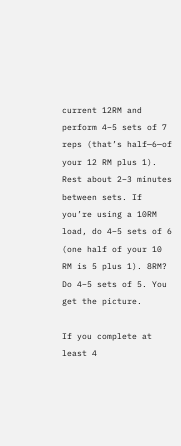current 12RM and perform 4–5 sets of 7 reps (that’s half—6—of your 12 RM plus 1). Rest about 2–3 minutes between sets. If you’re using a 10RM load, do 4–5 sets of 6 (one half of your 10 RM is 5 plus 1). 8RM? Do 4–5 sets of 5. You get the picture.

If you complete at least 4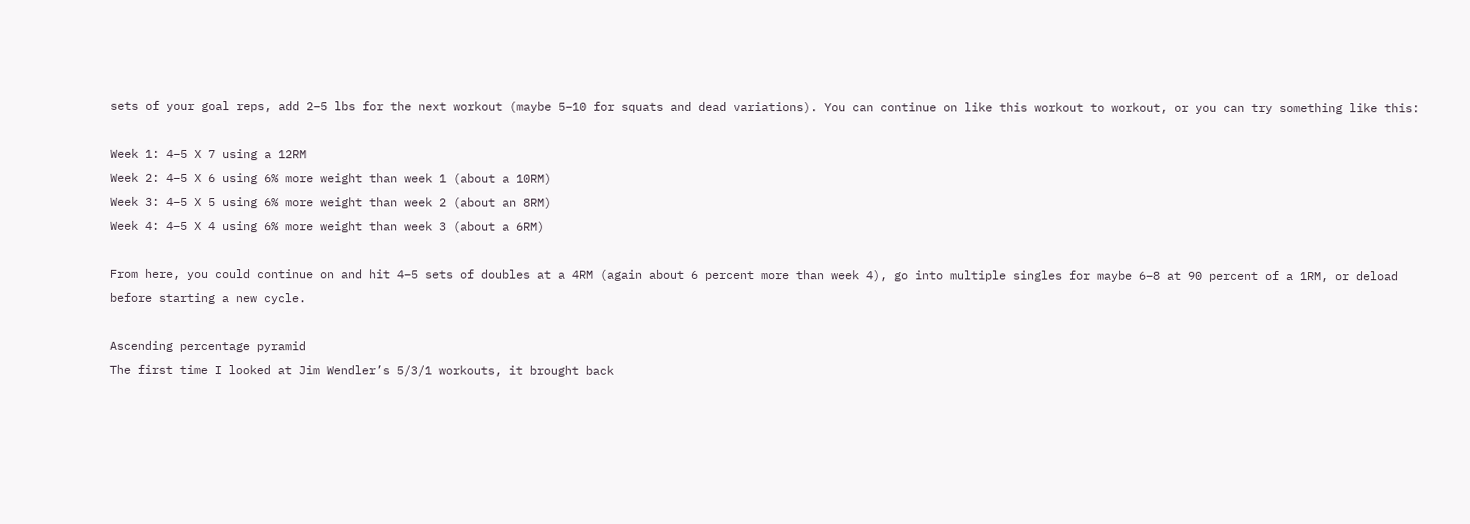sets of your goal reps, add 2–5 lbs for the next workout (maybe 5–10 for squats and dead variations). You can continue on like this workout to workout, or you can try something like this:

Week 1: 4–5 X 7 using a 12RM
Week 2: 4–5 X 6 using 6% more weight than week 1 (about a 10RM)
Week 3: 4–5 X 5 using 6% more weight than week 2 (about an 8RM)
Week 4: 4–5 X 4 using 6% more weight than week 3 (about a 6RM)

From here, you could continue on and hit 4–5 sets of doubles at a 4RM (again about 6 percent more than week 4), go into multiple singles for maybe 6–8 at 90 percent of a 1RM, or deload before starting a new cycle.

Ascending percentage pyramid
The first time I looked at Jim Wendler’s 5/3/1 workouts, it brought back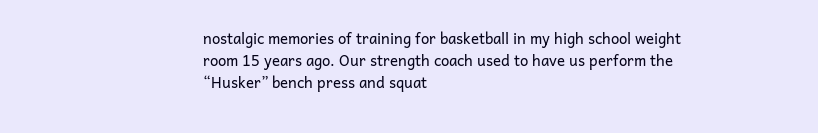nostalgic memories of training for basketball in my high school weight room 15 years ago. Our strength coach used to have us perform the “Husker” bench press and squat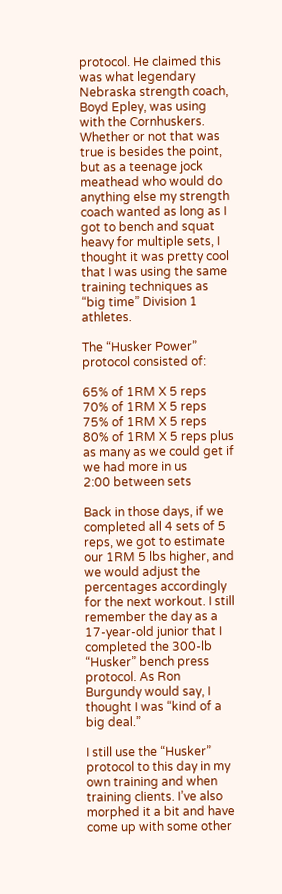protocol. He claimed this was what legendary Nebraska strength coach, Boyd Epley, was using with the Cornhuskers. Whether or not that was true is besides the point, but as a teenage jock meathead who would do anything else my strength coach wanted as long as I got to bench and squat heavy for multiple sets, I thought it was pretty cool that I was using the same training techniques as “big time” Division 1 athletes.

The “Husker Power” protocol consisted of:

65% of 1RM X 5 reps
70% of 1RM X 5 reps
75% of 1RM X 5 reps
80% of 1RM X 5 reps plus as many as we could get if we had more in us
2:00 between sets

Back in those days, if we completed all 4 sets of 5 reps, we got to estimate our 1RM 5 lbs higher, and we would adjust the percentages accordingly for the next workout. I still remember the day as a 17-year-old junior that I completed the 300-lb “Husker” bench press protocol. As Ron Burgundy would say, I thought I was “kind of a big deal.”

I still use the “Husker” protocol to this day in my own training and when training clients. I’ve also morphed it a bit and have come up with some other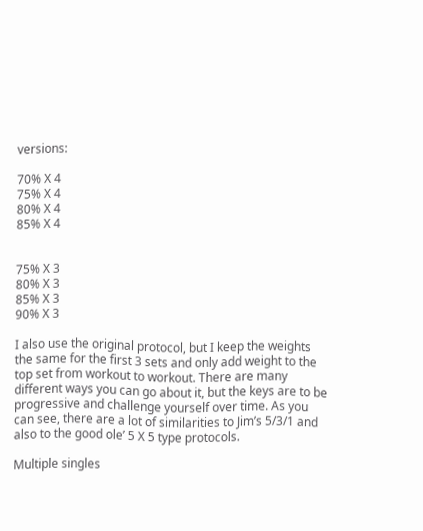versions:

70% X 4
75% X 4
80% X 4
85% X 4


75% X 3
80% X 3
85% X 3
90% X 3

I also use the original protocol, but I keep the weights the same for the first 3 sets and only add weight to the top set from workout to workout. There are many different ways you can go about it, but the keys are to be progressive and challenge yourself over time. As you can see, there are a lot of similarities to Jim’s 5/3/1 and also to the good ole’ 5 X 5 type protocols.

Multiple singles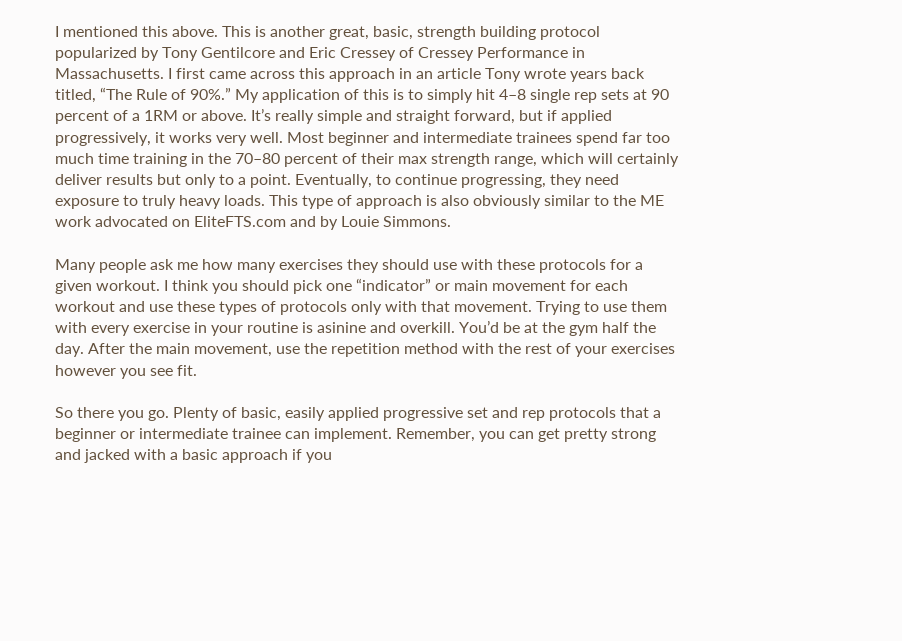I mentioned this above. This is another great, basic, strength building protocol popularized by Tony Gentilcore and Eric Cressey of Cressey Performance in Massachusetts. I first came across this approach in an article Tony wrote years back titled, “The Rule of 90%.” My application of this is to simply hit 4–8 single rep sets at 90 percent of a 1RM or above. It’s really simple and straight forward, but if applied progressively, it works very well. Most beginner and intermediate trainees spend far too much time training in the 70–80 percent of their max strength range, which will certainly deliver results but only to a point. Eventually, to continue progressing, they need exposure to truly heavy loads. This type of approach is also obviously similar to the ME work advocated on EliteFTS.com and by Louie Simmons.

Many people ask me how many exercises they should use with these protocols for a given workout. I think you should pick one “indicator” or main movement for each workout and use these types of protocols only with that movement. Trying to use them with every exercise in your routine is asinine and overkill. You’d be at the gym half the day. After the main movement, use the repetition method with the rest of your exercises however you see fit.

So there you go. Plenty of basic, easily applied progressive set and rep protocols that a beginner or intermediate trainee can implement. Remember, you can get pretty strong and jacked with a basic approach if you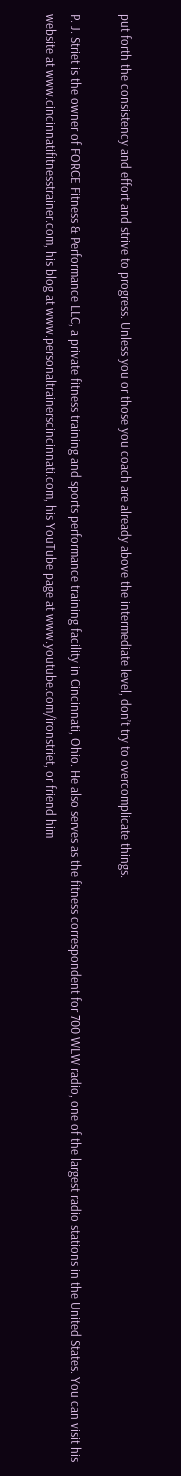put forth the consistency and effort and strive to progress. Unless you or those you coach are already above the intermediate level, don’t try to overcomplicate things.

P. J. Striet is the owner of FORCE Fitness & Performance LLC, a private fitness training and sports performance training facility in Cincinnati, Ohio. He also serves as the fitness correspondent for 700 WLW radio, one of the largest radio stations in the United States. You can visit his website at www.cincinnatifitnesstrainer.com, his blog at www.personaltrainerscincinnati.com, his YouTube page at www.youtube.com/ironstriet, or friend him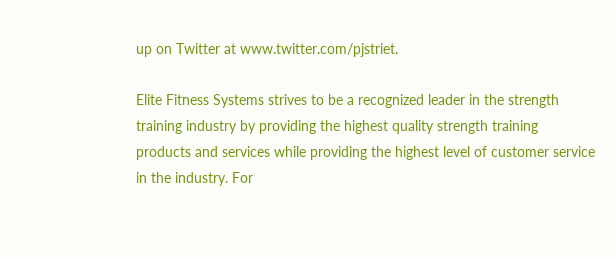up on Twitter at www.twitter.com/pjstriet.

Elite Fitness Systems strives to be a recognized leader in the strength training industry by providing the highest quality strength training products and services while providing the highest level of customer service in the industry. For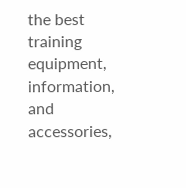the best training equipment, information, and accessories,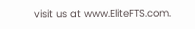visit us at www.EliteFTS.com.